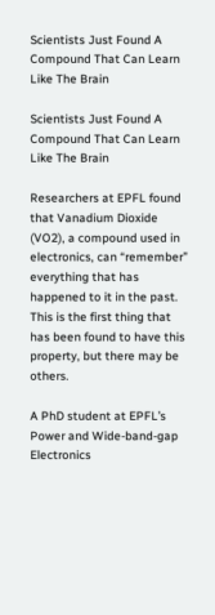Scientists Just Found A Compound That Can Learn Like The Brain

Scientists Just Found A Compound That Can Learn Like The Brain

Researchers at EPFL found that Vanadium Dioxide (VO2), a compound used in electronics, can “remember” everything that has happened to it in the past. This is the first thing that has been found to have this property, but there may be others.

A PhD student at EPFL’s Power and Wide-band-gap Electronics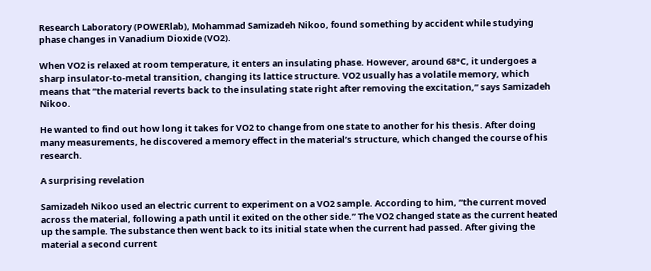Research Laboratory (POWERlab), Mohammad Samizadeh Nikoo, found something by accident while studying phase changes in Vanadium Dioxide (VO2).

When VO2 is relaxed at room temperature, it enters an insulating phase. However, around 68°C, it undergoes a sharp insulator-to-metal transition, changing its lattice structure. VO2 usually has a volatile memory, which means that “the material reverts back to the insulating state right after removing the excitation,” says Samizadeh Nikoo.

He wanted to find out how long it takes for VO2 to change from one state to another for his thesis. After doing many measurements, he discovered a memory effect in the material’s structure, which changed the course of his research.

A surprising revelation

Samizadeh Nikoo used an electric current to experiment on a VO2 sample. According to him, “the current moved across the material, following a path until it exited on the other side.” The VO2 changed state as the current heated up the sample. The substance then went back to its initial state when the current had passed. After giving the material a second current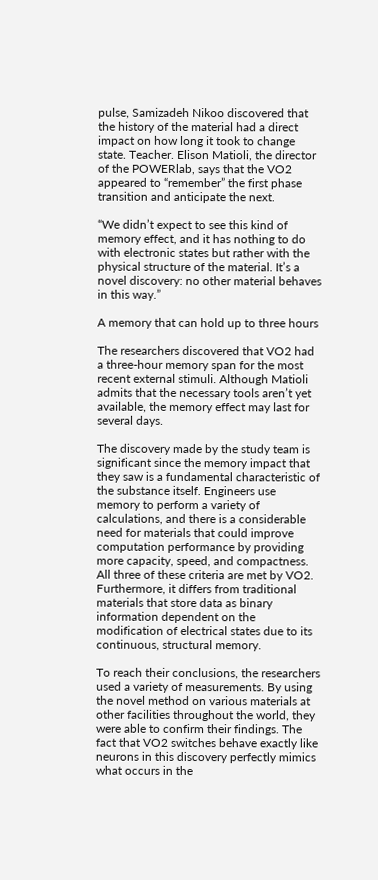pulse, Samizadeh Nikoo discovered that the history of the material had a direct impact on how long it took to change state. Teacher. Elison Matioli, the director of the POWERlab, says that the VO2 appeared to “remember” the first phase transition and anticipate the next.

“We didn’t expect to see this kind of memory effect, and it has nothing to do with electronic states but rather with the physical structure of the material. It’s a novel discovery: no other material behaves in this way.”

A memory that can hold up to three hours

The researchers discovered that VO2 had a three-hour memory span for the most recent external stimuli. Although Matioli admits that the necessary tools aren’t yet available, the memory effect may last for several days.

The discovery made by the study team is significant since the memory impact that they saw is a fundamental characteristic of the substance itself. Engineers use memory to perform a variety of calculations, and there is a considerable need for materials that could improve computation performance by providing more capacity, speed, and compactness. All three of these criteria are met by VO2. Furthermore, it differs from traditional materials that store data as binary information dependent on the modification of electrical states due to its continuous, structural memory.

To reach their conclusions, the researchers used a variety of measurements. By using the novel method on various materials at other facilities throughout the world, they were able to confirm their findings. The fact that VO2 switches behave exactly like neurons in this discovery perfectly mimics what occurs in the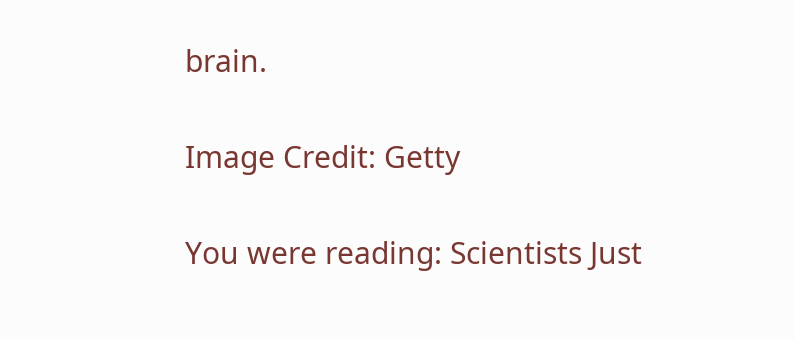brain.

Image Credit: Getty

You were reading: Scientists Just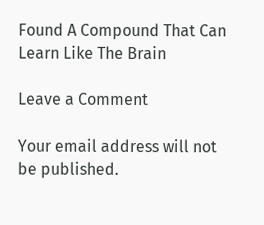Found A Compound That Can Learn Like The Brain

Leave a Comment

Your email address will not be published.